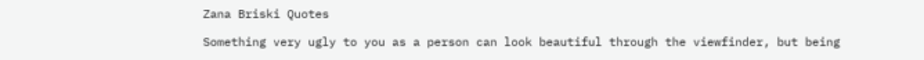Zana Briski Quotes

Something very ugly to you as a person can look beautiful through the viewfinder, but being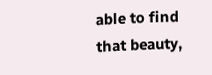able to find that beauty,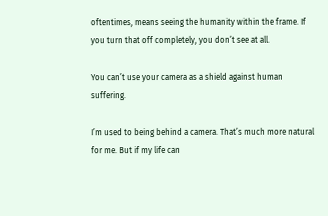oftentimes, means seeing the humanity within the frame. If you turn that off completely, you don’t see at all.

You can’t use your camera as a shield against human suffering.

I’m used to being behind a camera. That’s much more natural for me. But if my life can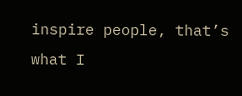inspire people, that’s what I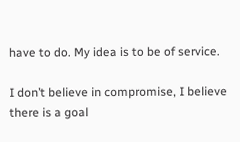have to do. My idea is to be of service.

I don’t believe in compromise, I believe there is a goal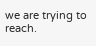we are trying to reach.